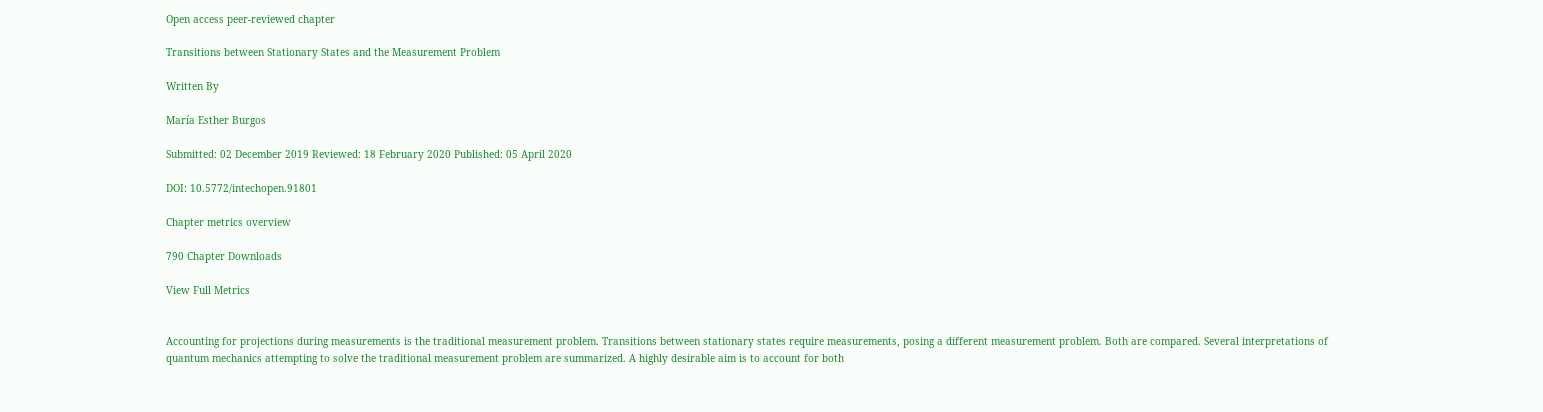Open access peer-reviewed chapter

Transitions between Stationary States and the Measurement Problem

Written By

María Esther Burgos

Submitted: 02 December 2019 Reviewed: 18 February 2020 Published: 05 April 2020

DOI: 10.5772/intechopen.91801

Chapter metrics overview

790 Chapter Downloads

View Full Metrics


Accounting for projections during measurements is the traditional measurement problem. Transitions between stationary states require measurements, posing a different measurement problem. Both are compared. Several interpretations of quantum mechanics attempting to solve the traditional measurement problem are summarized. A highly desirable aim is to account for both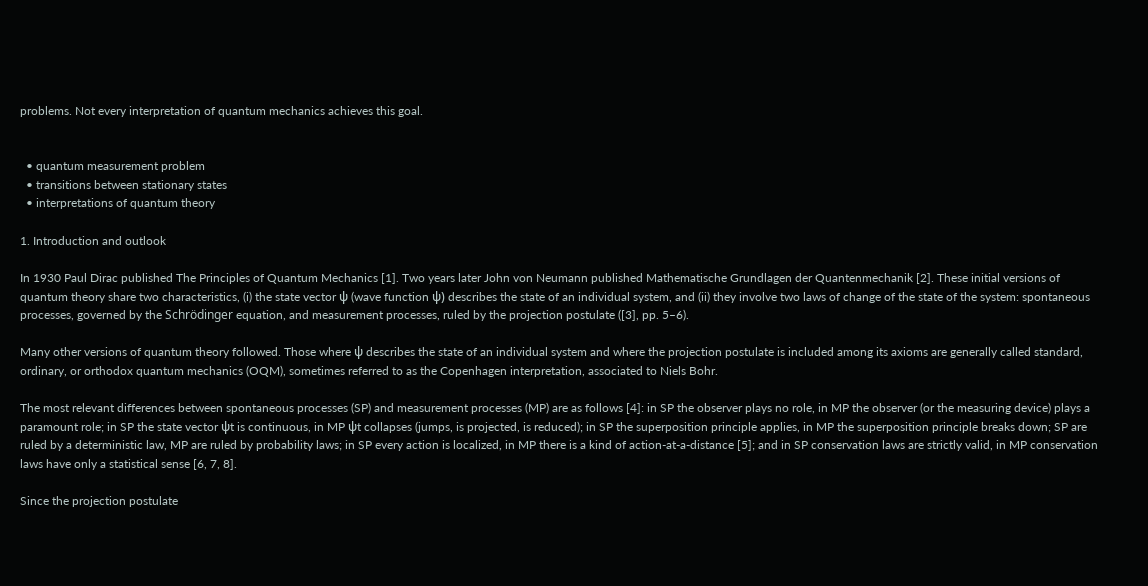problems. Not every interpretation of quantum mechanics achieves this goal.


  • quantum measurement problem
  • transitions between stationary states
  • interpretations of quantum theory

1. Introduction and outlook

In 1930 Paul Dirac published The Principles of Quantum Mechanics [1]. Two years later John von Neumann published Mathematische Grundlagen der Quantenmechanik [2]. These initial versions of quantum theory share two characteristics, (i) the state vector ψ (wave function ψ) describes the state of an individual system, and (ii) they involve two laws of change of the state of the system: spontaneous processes, governed by the Schrödinger equation, and measurement processes, ruled by the projection postulate ([3], pp. 5–6).

Many other versions of quantum theory followed. Those where ψ describes the state of an individual system and where the projection postulate is included among its axioms are generally called standard, ordinary, or orthodox quantum mechanics (OQM), sometimes referred to as the Copenhagen interpretation, associated to Niels Bohr.

The most relevant differences between spontaneous processes (SP) and measurement processes (MP) are as follows [4]: in SP the observer plays no role, in MP the observer (or the measuring device) plays a paramount role; in SP the state vector ψt is continuous, in MP ψt collapses (jumps, is projected, is reduced); in SP the superposition principle applies, in MP the superposition principle breaks down; SP are ruled by a deterministic law, MP are ruled by probability laws; in SP every action is localized, in MP there is a kind of action-at-a-distance [5]; and in SP conservation laws are strictly valid, in MP conservation laws have only a statistical sense [6, 7, 8].

Since the projection postulate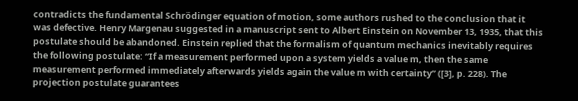contradicts the fundamental Schrödinger equation of motion, some authors rushed to the conclusion that it was defective. Henry Margenau suggested in a manuscript sent to Albert Einstein on November 13, 1935, that this postulate should be abandoned. Einstein replied that the formalism of quantum mechanics inevitably requires the following postulate: “If a measurement performed upon a system yields a value m, then the same measurement performed immediately afterwards yields again the value m with certainty” ([3], p. 228). The projection postulate guarantees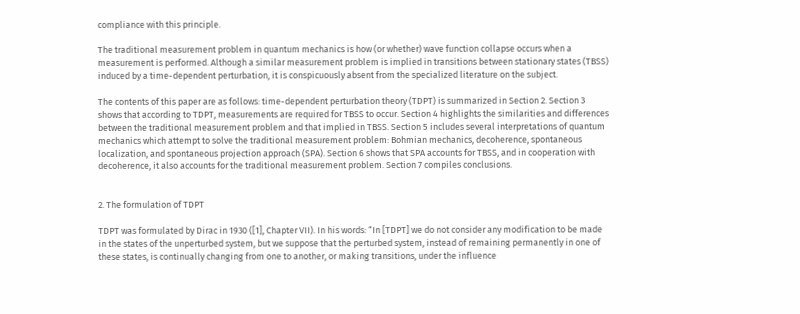compliance with this principle.

The traditional measurement problem in quantum mechanics is how (or whether) wave function collapse occurs when a measurement is performed. Although a similar measurement problem is implied in transitions between stationary states (TBSS) induced by a time-dependent perturbation, it is conspicuously absent from the specialized literature on the subject.

The contents of this paper are as follows: time-dependent perturbation theory (TDPT) is summarized in Section 2. Section 3 shows that according to TDPT, measurements are required for TBSS to occur. Section 4 highlights the similarities and differences between the traditional measurement problem and that implied in TBSS. Section 5 includes several interpretations of quantum mechanics which attempt to solve the traditional measurement problem: Bohmian mechanics, decoherence, spontaneous localization, and spontaneous projection approach (SPA). Section 6 shows that SPA accounts for TBSS, and in cooperation with decoherence, it also accounts for the traditional measurement problem. Section 7 compiles conclusions.


2. The formulation of TDPT

TDPT was formulated by Dirac in 1930 ([1], Chapter VII). In his words: “In [TDPT] we do not consider any modification to be made in the states of the unperturbed system, but we suppose that the perturbed system, instead of remaining permanently in one of these states, is continually changing from one to another, or making transitions, under the influence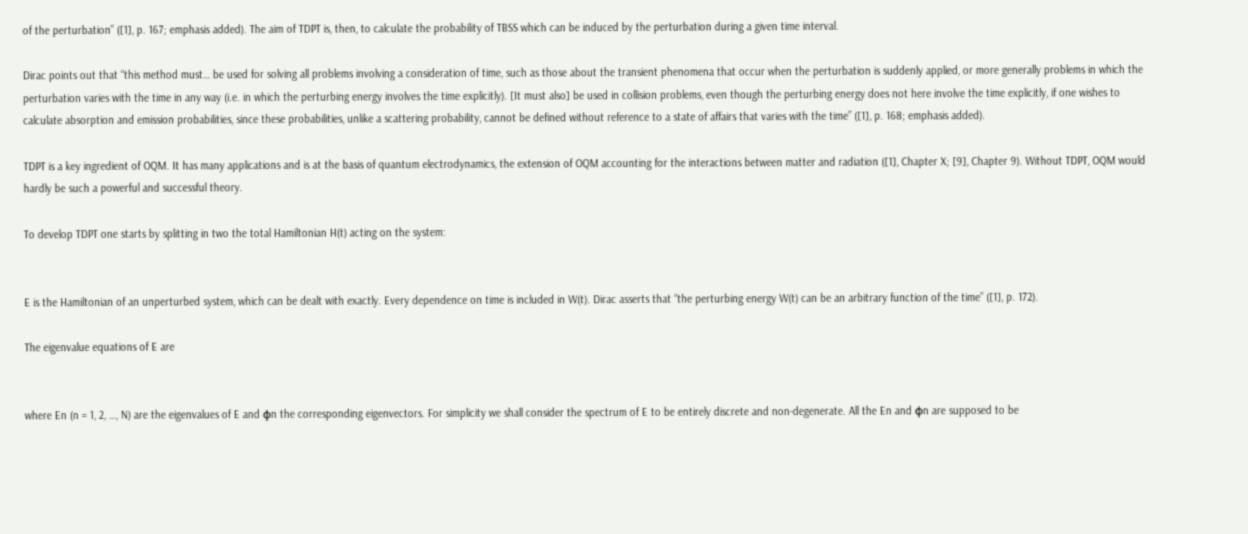of the perturbation” ([1], p. 167; emphasis added). The aim of TDPT is, then, to calculate the probability of TBSS which can be induced by the perturbation during a given time interval.

Dirac points out that “this method must… be used for solving all problems involving a consideration of time, such as those about the transient phenomena that occur when the perturbation is suddenly applied, or more generally problems in which the perturbation varies with the time in any way (i.e. in which the perturbing energy involves the time explicitly). [It must also] be used in collision problems, even though the perturbing energy does not here involve the time explicitly, if one wishes to calculate absorption and emission probabilities, since these probabilities, unlike a scattering probability, cannot be defined without reference to a state of affairs that varies with the time” ([1], p. 168; emphasis added).

TDPT is a key ingredient of OQM. It has many applications and is at the basis of quantum electrodynamics, the extension of OQM accounting for the interactions between matter and radiation ([1], Chapter X; [9], Chapter 9). Without TDPT, OQM would hardly be such a powerful and successful theory.

To develop TDPT one starts by splitting in two the total Hamiltonian H(t) acting on the system:


E is the Hamiltonian of an unperturbed system, which can be dealt with exactly. Every dependence on time is included in W(t). Dirac asserts that “the perturbing energy W(t) can be an arbitrary function of the time” ([1], p. 172).

The eigenvalue equations of E are


where En (n = 1, 2, …, N) are the eigenvalues of E and φn the corresponding eigenvectors. For simplicity we shall consider the spectrum of E to be entirely discrete and non-degenerate. All the En and φn are supposed to be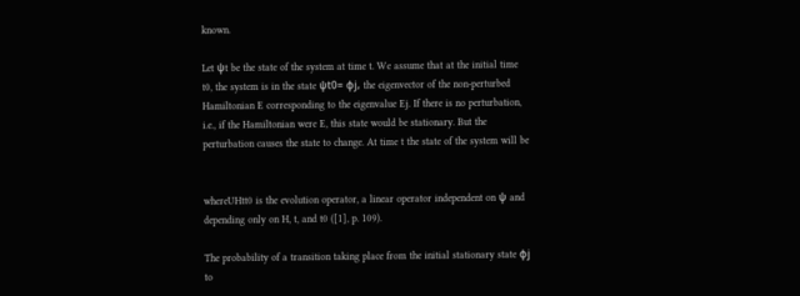known.

Let ψt be the state of the system at time t. We assume that at the initial time t0, the system is in the state ψt0= φj, the eigenvector of the non-perturbed Hamiltonian E corresponding to the eigenvalue Ej. If there is no perturbation, i.e., if the Hamiltonian were E, this state would be stationary. But the perturbation causes the state to change. At time t the state of the system will be


whereUHtt0 is the evolution operator, a linear operator independent on ψ and depending only on H, t, and t0 ([1], p. 109).

The probability of a transition taking place from the initial stationary state φj to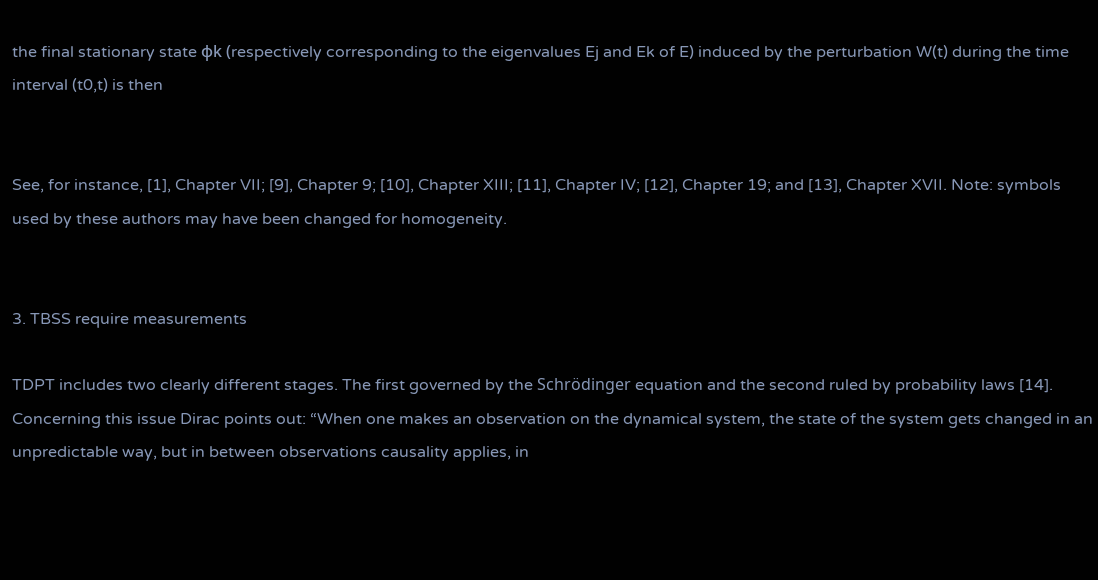the final stationary state φk (respectively corresponding to the eigenvalues Ej and Ek of E) induced by the perturbation W(t) during the time interval (t0,t) is then


See, for instance, [1], Chapter VII; [9], Chapter 9; [10], Chapter XIII; [11], Chapter IV; [12], Chapter 19; and [13], Chapter XVII. Note: symbols used by these authors may have been changed for homogeneity.


3. TBSS require measurements

TDPT includes two clearly different stages. The first governed by the Schrödinger equation and the second ruled by probability laws [14]. Concerning this issue Dirac points out: “When one makes an observation on the dynamical system, the state of the system gets changed in an unpredictable way, but in between observations causality applies, in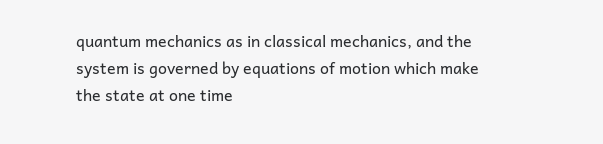quantum mechanics as in classical mechanics, and the system is governed by equations of motion which make the state at one time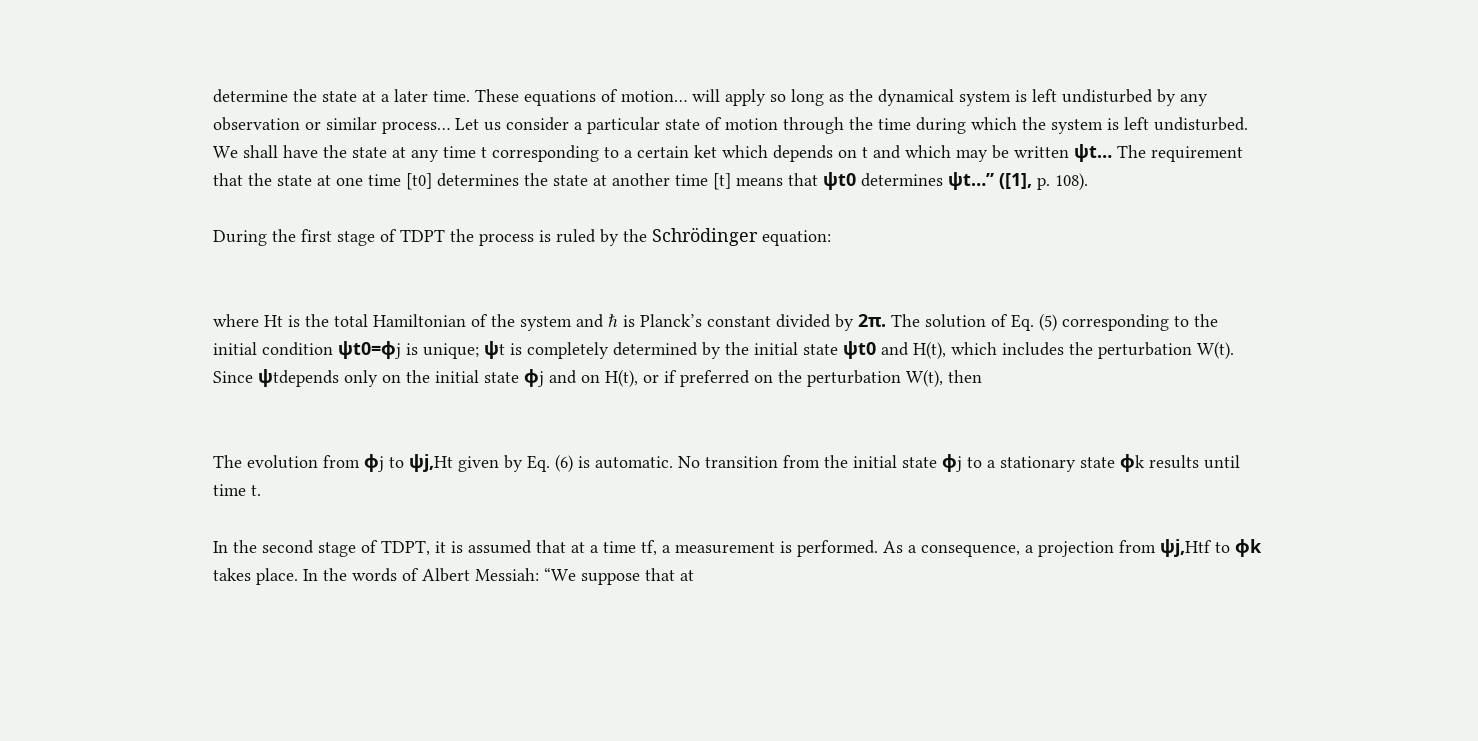determine the state at a later time. These equations of motion… will apply so long as the dynamical system is left undisturbed by any observation or similar process… Let us consider a particular state of motion through the time during which the system is left undisturbed. We shall have the state at any time t corresponding to a certain ket which depends on t and which may be written ψt… The requirement that the state at one time [t0] determines the state at another time [t] means that ψt0 determines ψt…” ([1], p. 108).

During the first stage of TDPT the process is ruled by the Schrödinger equation:


where Ht is the total Hamiltonian of the system and ℏ is Planck’s constant divided by 2π. The solution of Eq. (5) corresponding to the initial condition ψt0=φj is unique; ψt is completely determined by the initial state ψt0 and H(t), which includes the perturbation W(t). Since ψtdepends only on the initial state φj and on H(t), or if preferred on the perturbation W(t), then


The evolution from φj to ψj,Ht given by Eq. (6) is automatic. No transition from the initial state φj to a stationary state φk results until time t.

In the second stage of TDPT, it is assumed that at a time tf, a measurement is performed. As a consequence, a projection from ψj,Htf to φk takes place. In the words of Albert Messiah: “We suppose that at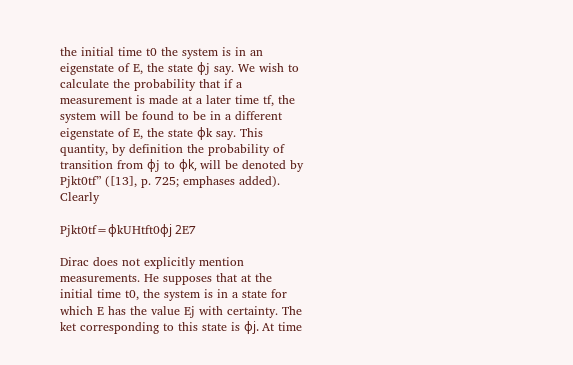the initial time t0 the system is in an eigenstate of E, the state φj say. We wish to calculate the probability that if a measurement is made at a later time tf, the system will be found to be in a different eigenstate of E, the state φk say. This quantity, by definition the probability of transition from φj to φk, will be denoted by Pjkt0tf” ([13], p. 725; emphases added). Clearly

Pjkt0tf=φkUHtft0φj 2E7

Dirac does not explicitly mention measurements. He supposes that at the initial time t0, the system is in a state for which E has the value Ej with certainty. The ket corresponding to this state is φj. At time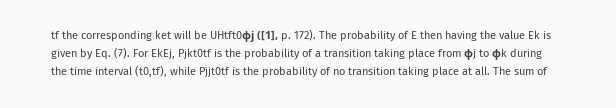tf the corresponding ket will be UHtft0φj ([1], p. 172). The probability of E then having the value Ek is given by Eq. (7). For EkEj, Pjkt0tf is the probability of a transition taking place from φj to φk during the time interval (t0,tf), while Pjjt0tf is the probability of no transition taking place at all. The sum of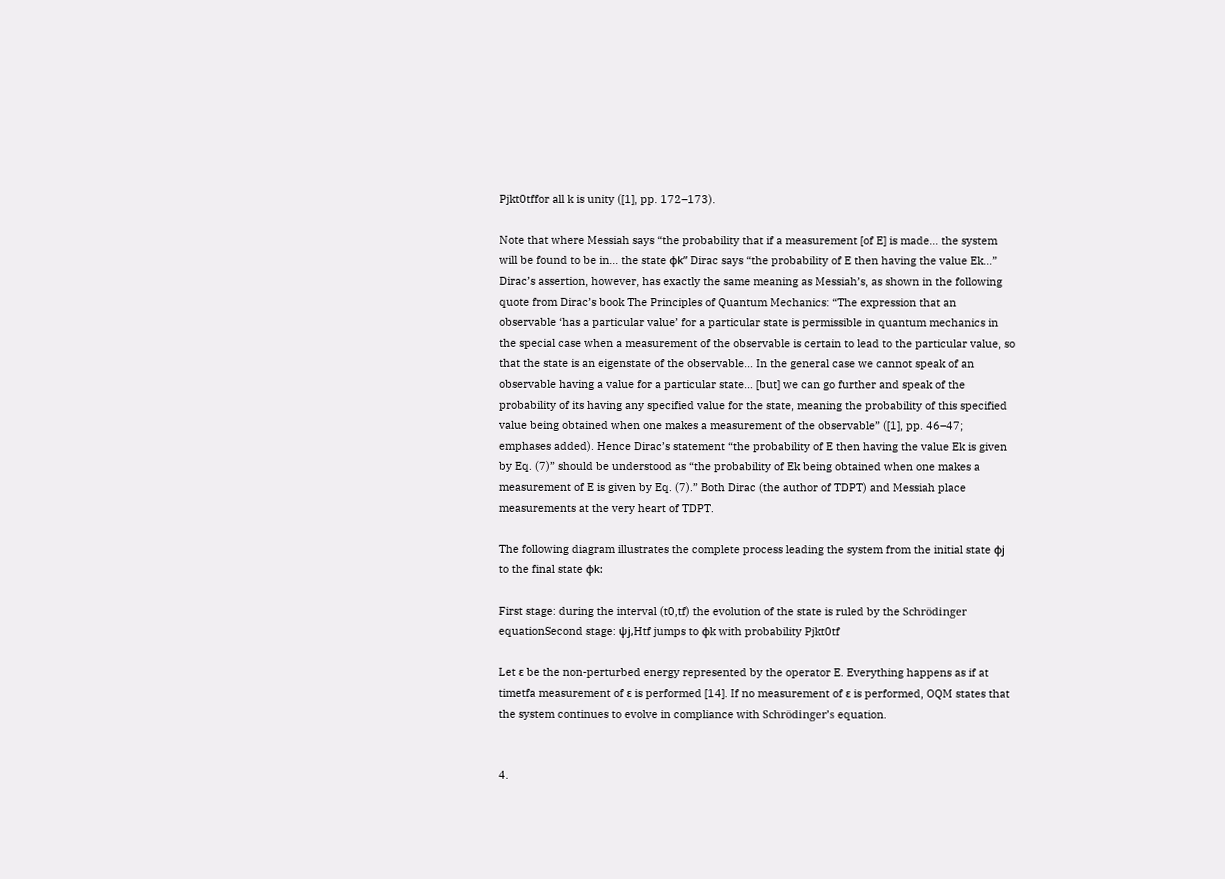Pjkt0tffor all k is unity ([1], pp. 172–173).

Note that where Messiah says “the probability that if a measurement [of E] is made… the system will be found to be in… the state φk” Dirac says “the probability of E then having the value Ek…” Dirac’s assertion, however, has exactly the same meaning as Messiah’s, as shown in the following quote from Dirac’s book The Principles of Quantum Mechanics: “The expression that an observable ‘has a particular value’ for a particular state is permissible in quantum mechanics in the special case when a measurement of the observable is certain to lead to the particular value, so that the state is an eigenstate of the observable… In the general case we cannot speak of an observable having a value for a particular state… [but] we can go further and speak of the probability of its having any specified value for the state, meaning the probability of this specified value being obtained when one makes a measurement of the observable” ([1], pp. 46–47; emphases added). Hence Dirac’s statement “the probability of E then having the value Ek is given by Eq. (7)” should be understood as “the probability of Ek being obtained when one makes a measurement of E is given by Eq. (7).” Both Dirac (the author of TDPT) and Messiah place measurements at the very heart of TDPT.

The following diagram illustrates the complete process leading the system from the initial state φj to the final state φk:

First stage: during the interval (t0,tf) the evolution of the state is ruled by the Schrödinger equationSecond stage: ψj,Htf jumps to φk with probability Pjkt0tf

Let ε be the non-perturbed energy represented by the operator E. Everything happens as if at timetfa measurement of ε is performed [14]. If no measurement of ε is performed, OQM states that the system continues to evolve in compliance with Schrödinger’s equation.


4.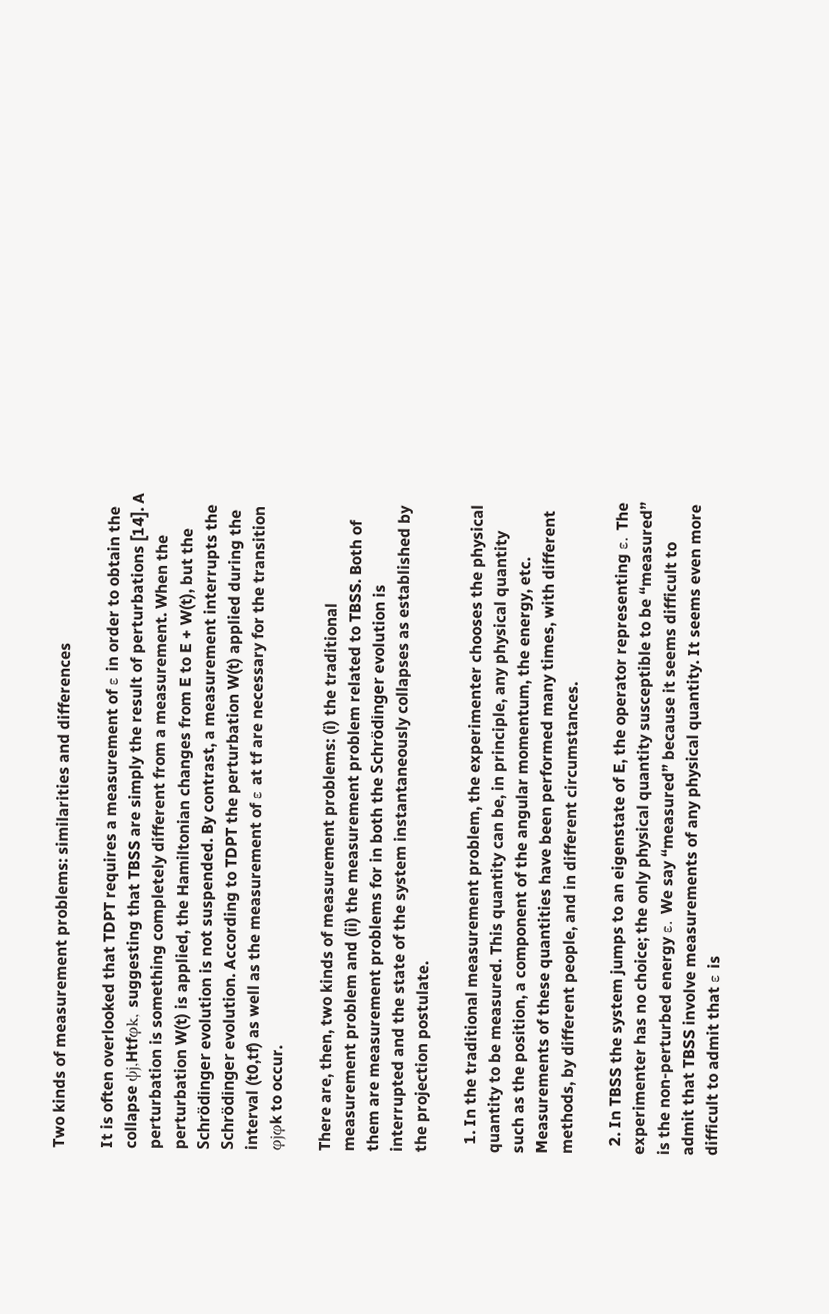Two kinds of measurement problems: similarities and differences

It is often overlooked that TDPT requires a measurement of ε in order to obtain the collapse ψj,Htfφk, suggesting that TBSS are simply the result of perturbations [14]. A perturbation is something completely different from a measurement. When the perturbation W(t) is applied, the Hamiltonian changes from E to E + W(t), but the Schrödinger evolution is not suspended. By contrast, a measurement interrupts the Schrödinger evolution. According to TDPT the perturbation W(t) applied during the interval (t0,tf) as well as the measurement of ε at tf are necessary for the transition φjφk to occur.

There are, then, two kinds of measurement problems: (i) the traditional measurement problem and (ii) the measurement problem related to TBSS. Both of them are measurement problems for in both the Schrödinger evolution is interrupted and the state of the system instantaneously collapses as established by the projection postulate.

  1. In the traditional measurement problem, the experimenter chooses the physical quantity to be measured. This quantity can be, in principle, any physical quantity such as the position, a component of the angular momentum, the energy, etc. Measurements of these quantities have been performed many times, with different methods, by different people, and in different circumstances.

  2. In TBSS the system jumps to an eigenstate of E, the operator representing ε. The experimenter has no choice; the only physical quantity susceptible to be “measured” is the non-perturbed energy ε. We say “measured” because it seems difficult to admit that TBSS involve measurements of any physical quantity. It seems even more difficult to admit that ε is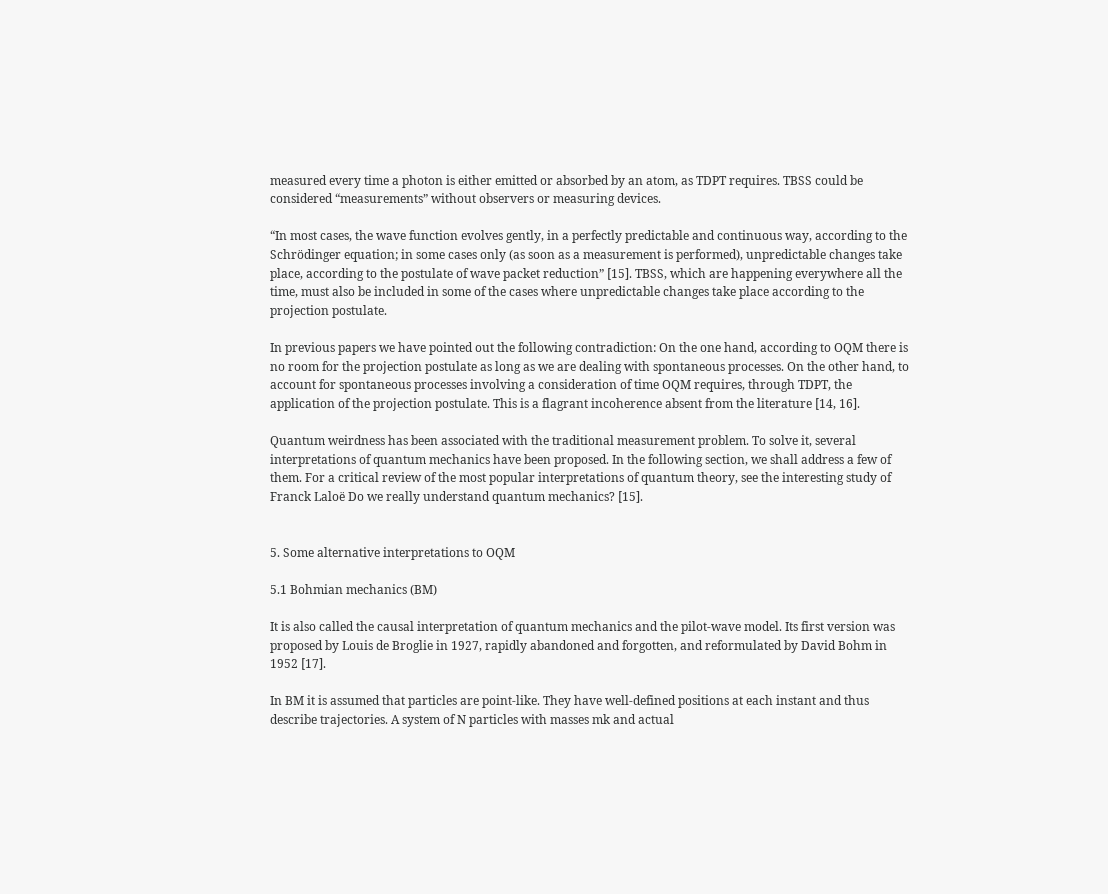measured every time a photon is either emitted or absorbed by an atom, as TDPT requires. TBSS could be considered “measurements” without observers or measuring devices.

“In most cases, the wave function evolves gently, in a perfectly predictable and continuous way, according to the Schrödinger equation; in some cases only (as soon as a measurement is performed), unpredictable changes take place, according to the postulate of wave packet reduction” [15]. TBSS, which are happening everywhere all the time, must also be included in some of the cases where unpredictable changes take place according to the projection postulate.

In previous papers we have pointed out the following contradiction: On the one hand, according to OQM there is no room for the projection postulate as long as we are dealing with spontaneous processes. On the other hand, to account for spontaneous processes involving a consideration of time OQM requires, through TDPT, the application of the projection postulate. This is a flagrant incoherence absent from the literature [14, 16].

Quantum weirdness has been associated with the traditional measurement problem. To solve it, several interpretations of quantum mechanics have been proposed. In the following section, we shall address a few of them. For a critical review of the most popular interpretations of quantum theory, see the interesting study of Franck Laloë Do we really understand quantum mechanics? [15].


5. Some alternative interpretations to OQM

5.1 Bohmian mechanics (BM)

It is also called the causal interpretation of quantum mechanics and the pilot-wave model. Its first version was proposed by Louis de Broglie in 1927, rapidly abandoned and forgotten, and reformulated by David Bohm in 1952 [17].

In BM it is assumed that particles are point-like. They have well-defined positions at each instant and thus describe trajectories. A system of N particles with masses mk and actual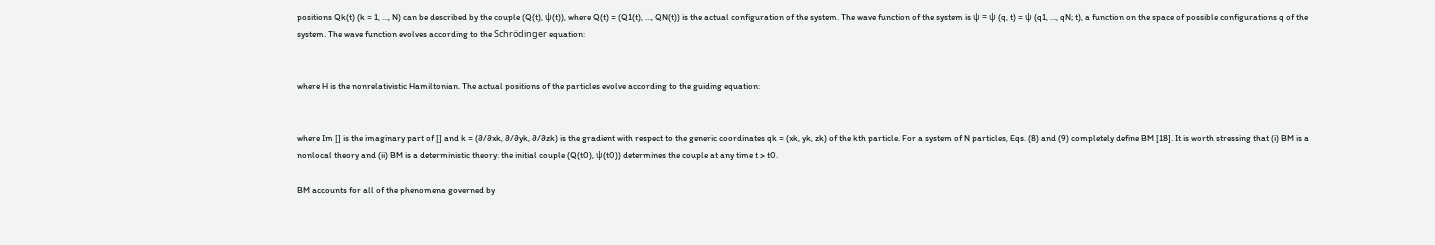positions Qk(t) (k = 1, …, N) can be described by the couple (Q(t), ψ(t)), where Q(t) = (Q1(t), …, QN(t)) is the actual configuration of the system. The wave function of the system is ψ = ψ (q, t) = ψ (q1, …, qN; t), a function on the space of possible configurations q of the system. The wave function evolves according to the Schrödinger equation:


where H is the nonrelativistic Hamiltonian. The actual positions of the particles evolve according to the guiding equation:


where Im [] is the imaginary part of [] and k = (∂/∂xk, ∂/∂yk, ∂/∂zk) is the gradient with respect to the generic coordinates qk = (xk, yk, zk) of the kth particle. For a system of N particles, Eqs. (8) and (9) completely define BM [18]. It is worth stressing that (i) BM is a nonlocal theory and (ii) BM is a deterministic theory: the initial couple (Q(t0), ψ(t0)) determines the couple at any time t > t0.

BM accounts for all of the phenomena governed by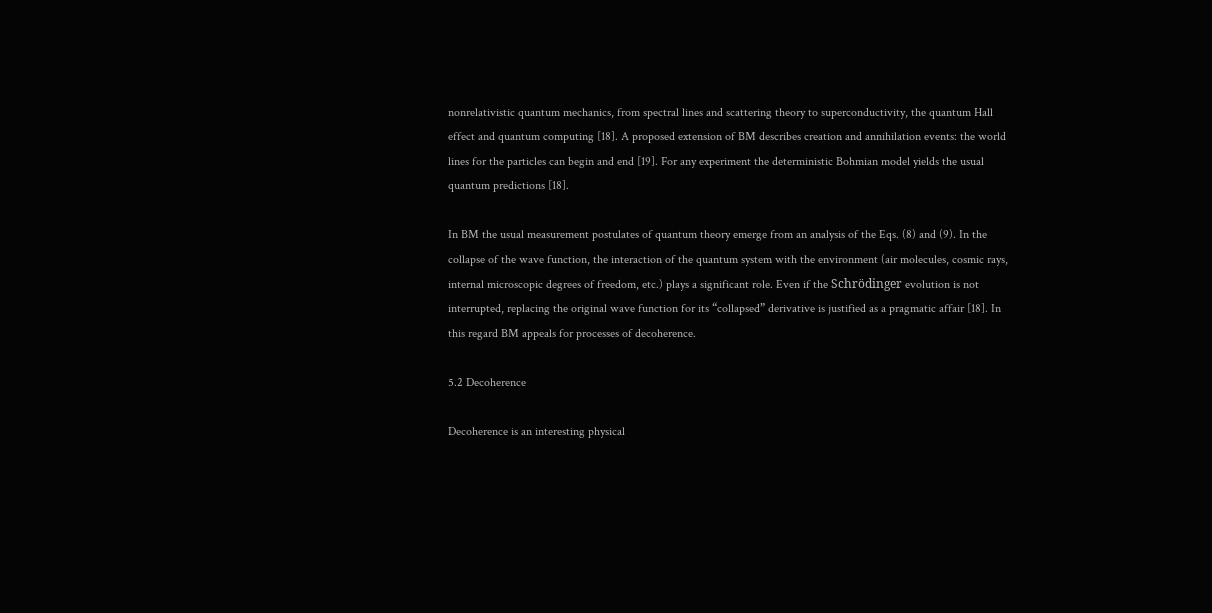nonrelativistic quantum mechanics, from spectral lines and scattering theory to superconductivity, the quantum Hall effect and quantum computing [18]. A proposed extension of BM describes creation and annihilation events: the world lines for the particles can begin and end [19]. For any experiment the deterministic Bohmian model yields the usual quantum predictions [18].

In BM the usual measurement postulates of quantum theory emerge from an analysis of the Eqs. (8) and (9). In the collapse of the wave function, the interaction of the quantum system with the environment (air molecules, cosmic rays, internal microscopic degrees of freedom, etc.) plays a significant role. Even if the Schrödinger evolution is not interrupted, replacing the original wave function for its “collapsed” derivative is justified as a pragmatic affair [18]. In this regard BM appeals for processes of decoherence.

5.2 Decoherence

Decoherence is an interesting physical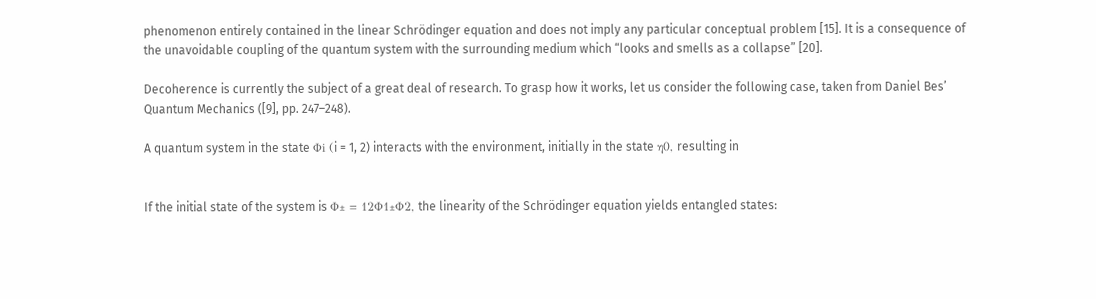phenomenon entirely contained in the linear Schrödinger equation and does not imply any particular conceptual problem [15]. It is a consequence of the unavoidable coupling of the quantum system with the surrounding medium which “looks and smells as a collapse” [20].

Decoherence is currently the subject of a great deal of research. To grasp how it works, let us consider the following case, taken from Daniel Bes’ Quantum Mechanics ([9], pp. 247–248).

A quantum system in the state Φi (i = 1, 2) interacts with the environment, initially in the state η0, resulting in


If the initial state of the system is Φ± = 12Φ1±Φ2, the linearity of the Schrödinger equation yields entangled states: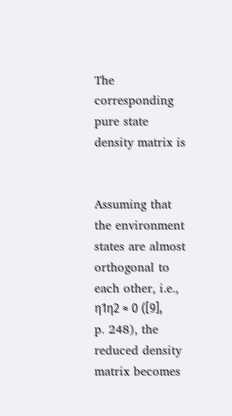The corresponding pure state density matrix is


Assuming that the environment states are almost orthogonal to each other, i.e., η1η2 ≈ 0 ([9], p. 248), the reduced density matrix becomes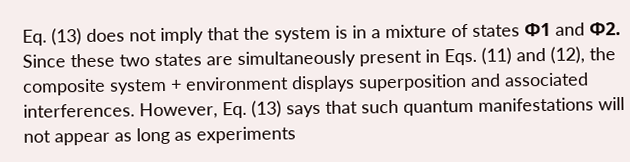Eq. (13) does not imply that the system is in a mixture of states Φ1 and Φ2. Since these two states are simultaneously present in Eqs. (11) and (12), the composite system + environment displays superposition and associated interferences. However, Eq. (13) says that such quantum manifestations will not appear as long as experiments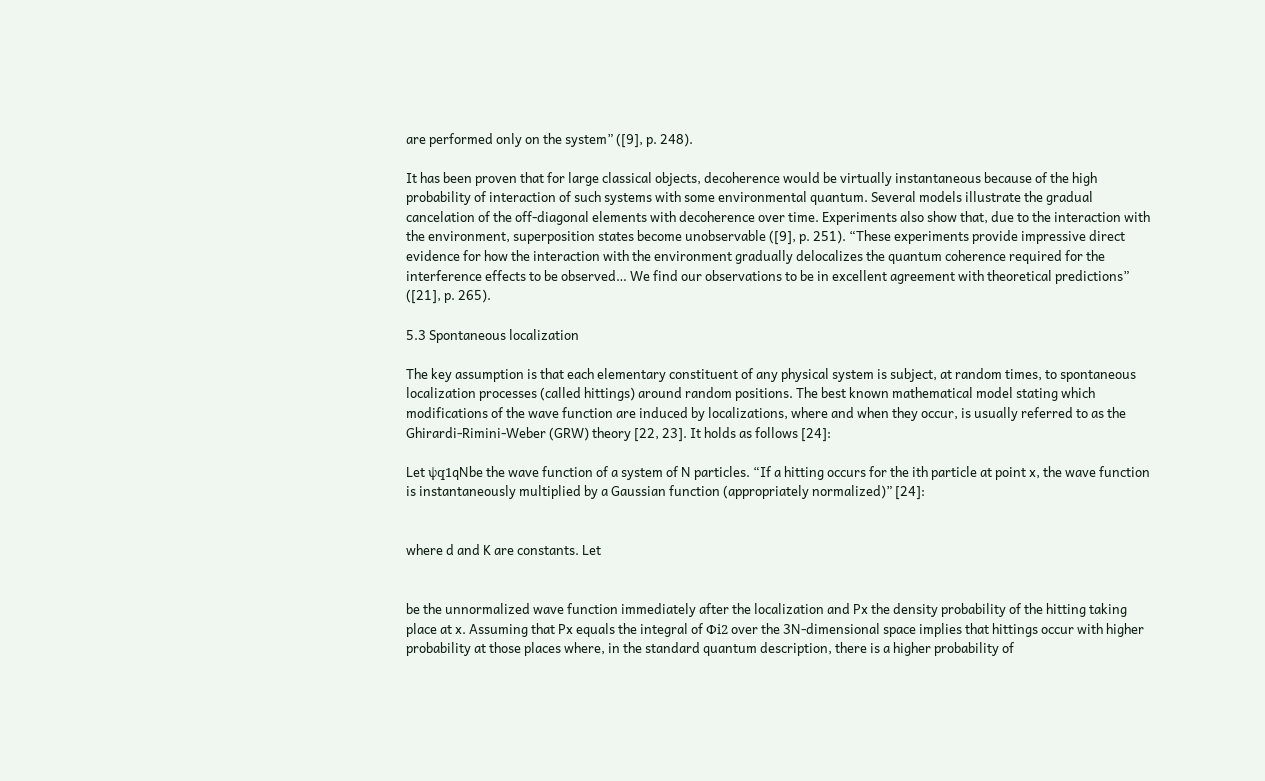are performed only on the system” ([9], p. 248).

It has been proven that for large classical objects, decoherence would be virtually instantaneous because of the high probability of interaction of such systems with some environmental quantum. Several models illustrate the gradual cancelation of the off-diagonal elements with decoherence over time. Experiments also show that, due to the interaction with the environment, superposition states become unobservable ([9], p. 251). “These experiments provide impressive direct evidence for how the interaction with the environment gradually delocalizes the quantum coherence required for the interference effects to be observed… We find our observations to be in excellent agreement with theoretical predictions” ([21], p. 265).

5.3 Spontaneous localization

The key assumption is that each elementary constituent of any physical system is subject, at random times, to spontaneous localization processes (called hittings) around random positions. The best known mathematical model stating which modifications of the wave function are induced by localizations, where and when they occur, is usually referred to as the Ghirardi-Rimini-Weber (GRW) theory [22, 23]. It holds as follows [24]:

Let ψq1qNbe the wave function of a system of N particles. “If a hitting occurs for the ith particle at point x, the wave function is instantaneously multiplied by a Gaussian function (appropriately normalized)” [24]:


where d and K are constants. Let


be the unnormalized wave function immediately after the localization and Px the density probability of the hitting taking place at x. Assuming that Px equals the integral of Φi2 over the 3N-dimensional space implies that hittings occur with higher probability at those places where, in the standard quantum description, there is a higher probability of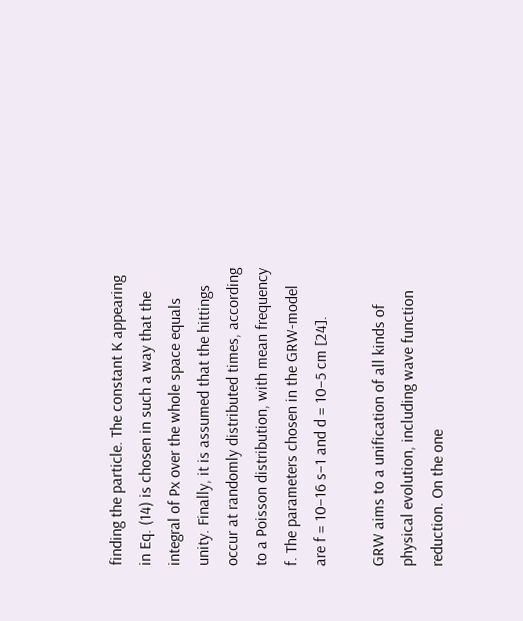finding the particle. The constant K appearing in Eq. (14) is chosen in such a way that the integral of Px over the whole space equals unity. Finally, it is assumed that the hittings occur at randomly distributed times, according to a Poisson distribution, with mean frequency f. The parameters chosen in the GRW-model are f = 10−16 s−1 and d = 10−5 cm [24].

GRW aims to a unification of all kinds of physical evolution, including wave function reduction. On the one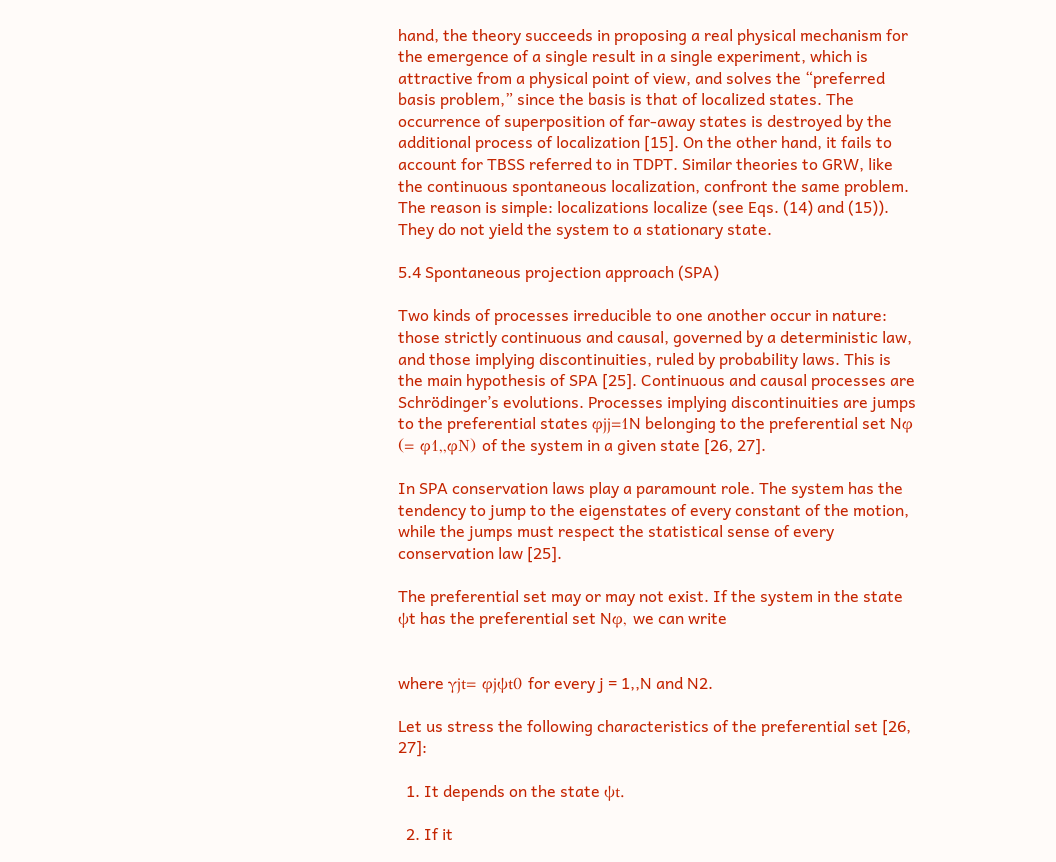hand, the theory succeeds in proposing a real physical mechanism for the emergence of a single result in a single experiment, which is attractive from a physical point of view, and solves the “preferred basis problem,” since the basis is that of localized states. The occurrence of superposition of far-away states is destroyed by the additional process of localization [15]. On the other hand, it fails to account for TBSS referred to in TDPT. Similar theories to GRW, like the continuous spontaneous localization, confront the same problem. The reason is simple: localizations localize (see Eqs. (14) and (15)). They do not yield the system to a stationary state.

5.4 Spontaneous projection approach (SPA)

Two kinds of processes irreducible to one another occur in nature: those strictly continuous and causal, governed by a deterministic law, and those implying discontinuities, ruled by probability laws. This is the main hypothesis of SPA [25]. Continuous and causal processes are Schrödinger’s evolutions. Processes implying discontinuities are jumps to the preferential states φjj=1N belonging to the preferential set Nφ (= φ1,,φN) of the system in a given state [26, 27].

In SPA conservation laws play a paramount role. The system has the tendency to jump to the eigenstates of every constant of the motion, while the jumps must respect the statistical sense of every conservation law [25].

The preferential set may or may not exist. If the system in the state ψt has the preferential set Nφ, we can write


where γjt= φjψt0 for every j = 1,,N and N2.

Let us stress the following characteristics of the preferential set [26, 27]:

  1. It depends on the state ψt.

  2. If it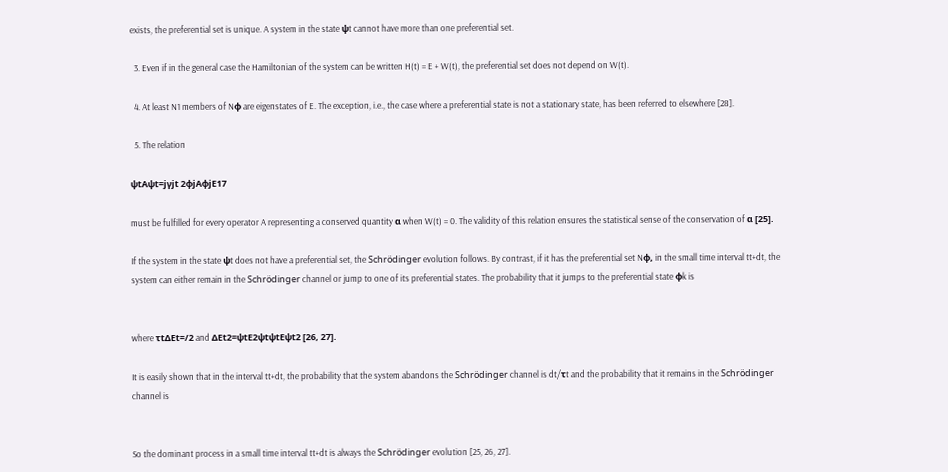exists, the preferential set is unique. A system in the state ψt cannot have more than one preferential set.

  3. Even if in the general case the Hamiltonian of the system can be written H(t) = E + W(t), the preferential set does not depend on W(t).

  4. At least N1 members of Nφ are eigenstates of E. The exception, i.e., the case where a preferential state is not a stationary state, has been referred to elsewhere [28].

  5. The relation

ψtAψt=jγjt 2φjAφjE17

must be fulfilled for every operator A representing a conserved quantity α when W(t) = 0. The validity of this relation ensures the statistical sense of the conservation of α [25].

If the system in the state ψt does not have a preferential set, the Schrödinger evolution follows. By contrast, if it has the preferential set Nφ, in the small time interval tt+dt, the system can either remain in the Schrödinger channel or jump to one of its preferential states. The probability that it jumps to the preferential state φk is


where τtΔEt=/2 and ΔEt2=ψtE2ψtψtEψt2 [26, 27].

It is easily shown that in the interval tt+dt, the probability that the system abandons the Schrödinger channel is dt/τt and the probability that it remains in the Schrödinger channel is


So the dominant process in a small time interval tt+dt is always the Schrödinger evolution [25, 26, 27].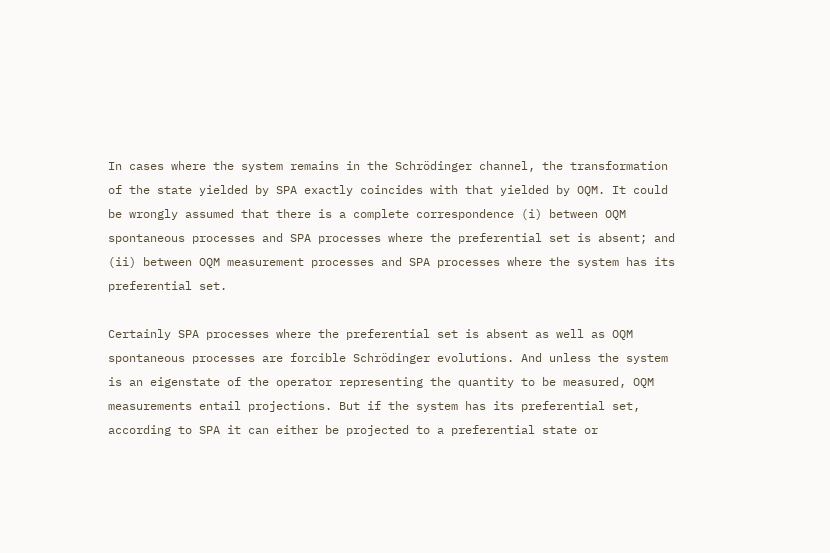In cases where the system remains in the Schrödinger channel, the transformation of the state yielded by SPA exactly coincides with that yielded by OQM. It could be wrongly assumed that there is a complete correspondence (i) between OQM spontaneous processes and SPA processes where the preferential set is absent; and (ii) between OQM measurement processes and SPA processes where the system has its preferential set.

Certainly SPA processes where the preferential set is absent as well as OQM spontaneous processes are forcible Schrödinger evolutions. And unless the system is an eigenstate of the operator representing the quantity to be measured, OQM measurements entail projections. But if the system has its preferential set, according to SPA it can either be projected to a preferential state or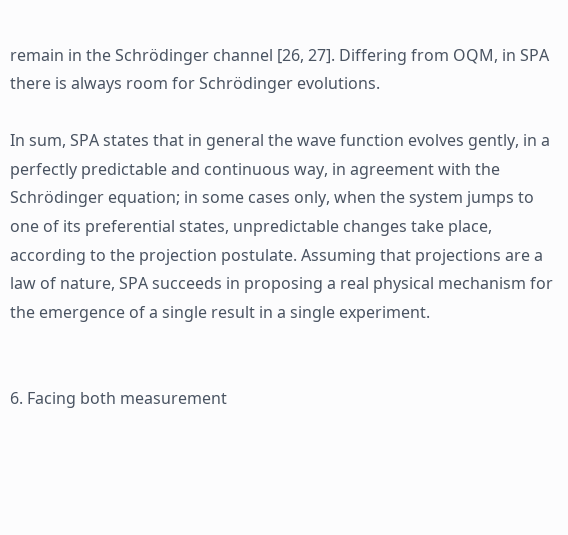remain in the Schrödinger channel [26, 27]. Differing from OQM, in SPA there is always room for Schrödinger evolutions.

In sum, SPA states that in general the wave function evolves gently, in a perfectly predictable and continuous way, in agreement with the Schrödinger equation; in some cases only, when the system jumps to one of its preferential states, unpredictable changes take place, according to the projection postulate. Assuming that projections are a law of nature, SPA succeeds in proposing a real physical mechanism for the emergence of a single result in a single experiment.


6. Facing both measurement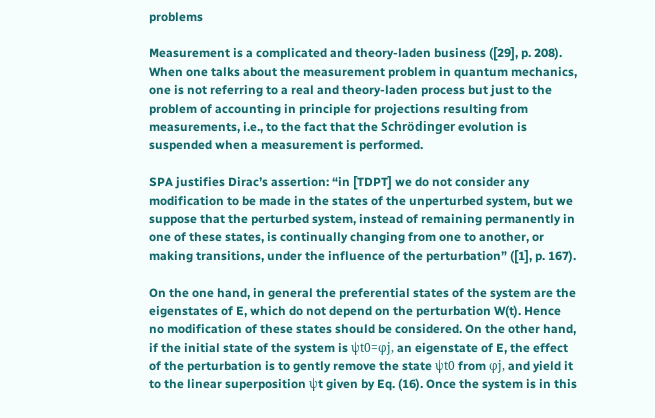problems

Measurement is a complicated and theory-laden business ([29], p. 208). When one talks about the measurement problem in quantum mechanics, one is not referring to a real and theory-laden process but just to the problem of accounting in principle for projections resulting from measurements, i.e., to the fact that the Schrödinger evolution is suspended when a measurement is performed.

SPA justifies Dirac’s assertion: “in [TDPT] we do not consider any modification to be made in the states of the unperturbed system, but we suppose that the perturbed system, instead of remaining permanently in one of these states, is continually changing from one to another, or making transitions, under the influence of the perturbation” ([1], p. 167).

On the one hand, in general the preferential states of the system are the eigenstates of E, which do not depend on the perturbation W(t). Hence no modification of these states should be considered. On the other hand, if the initial state of the system is ψt0=φj, an eigenstate of E, the effect of the perturbation is to gently remove the state ψt0 from φj, and yield it to the linear superposition ψt given by Eq. (16). Once the system is in this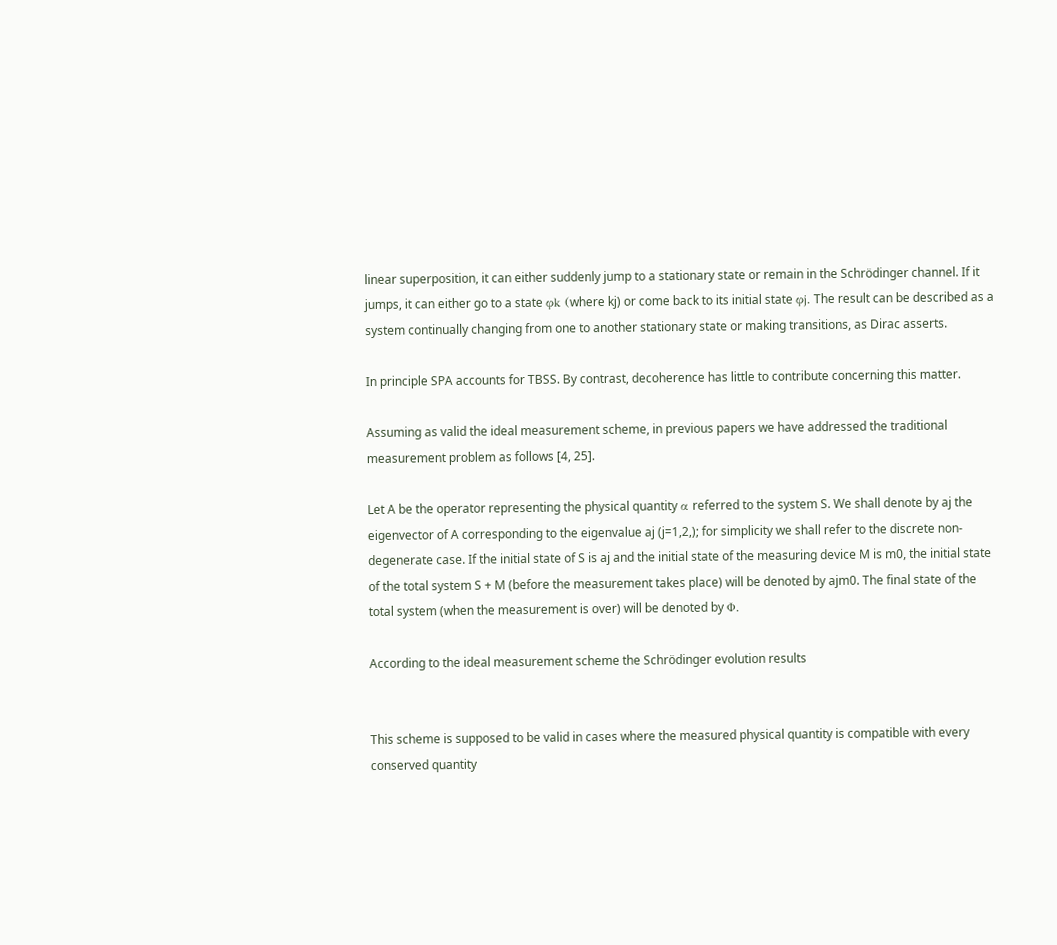linear superposition, it can either suddenly jump to a stationary state or remain in the Schrödinger channel. If it jumps, it can either go to a state φk (where kj) or come back to its initial state φj. The result can be described as a system continually changing from one to another stationary state or making transitions, as Dirac asserts.

In principle SPA accounts for TBSS. By contrast, decoherence has little to contribute concerning this matter.

Assuming as valid the ideal measurement scheme, in previous papers we have addressed the traditional measurement problem as follows [4, 25].

Let A be the operator representing the physical quantity α referred to the system S. We shall denote by aj the eigenvector of A corresponding to the eigenvalue aj (j=1,2,); for simplicity we shall refer to the discrete non-degenerate case. If the initial state of S is aj and the initial state of the measuring device M is m0, the initial state of the total system S + M (before the measurement takes place) will be denoted by ajm0. The final state of the total system (when the measurement is over) will be denoted by Φ.

According to the ideal measurement scheme the Schrödinger evolution results


This scheme is supposed to be valid in cases where the measured physical quantity is compatible with every conserved quantity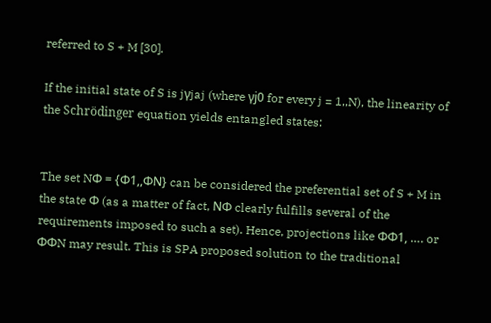referred to S + M [30].

If the initial state of S is jγjaj (where γj0 for every j = 1,,N), the linearity of the Schrödinger equation yields entangled states:


The set NΦ = {Φ1,,ΦN} can be considered the preferential set of S + M in the state Φ (as a matter of fact, NΦ clearly fulfills several of the requirements imposed to such a set). Hence, projections like ΦΦ1, …. or ΦΦN may result. This is SPA proposed solution to the traditional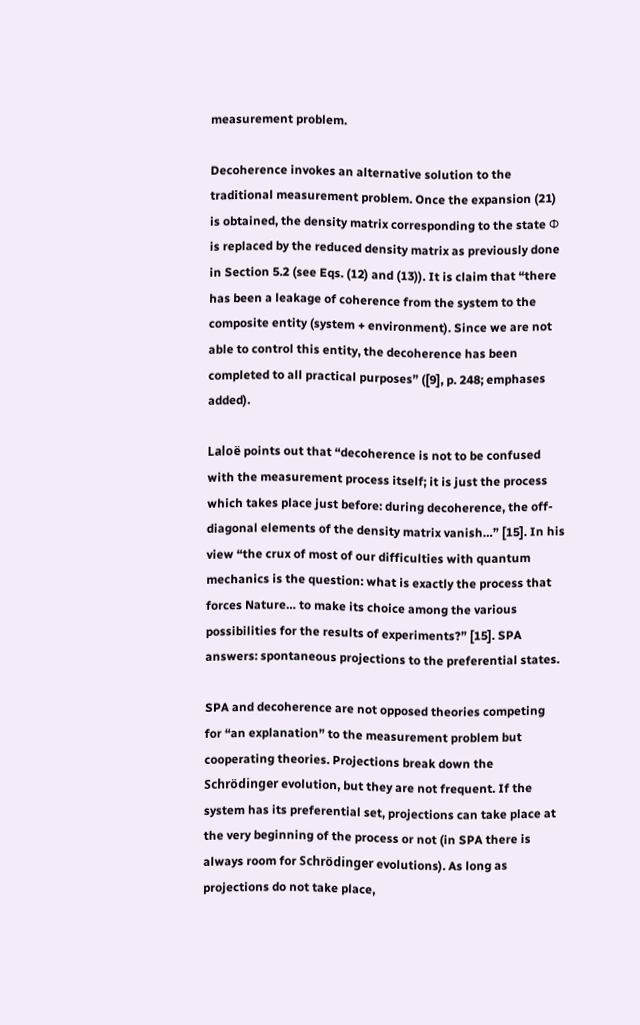measurement problem.

Decoherence invokes an alternative solution to the traditional measurement problem. Once the expansion (21) is obtained, the density matrix corresponding to the state Φ is replaced by the reduced density matrix as previously done in Section 5.2 (see Eqs. (12) and (13)). It is claim that “there has been a leakage of coherence from the system to the composite entity (system + environment). Since we are not able to control this entity, the decoherence has been completed to all practical purposes” ([9], p. 248; emphases added).

Laloë points out that “decoherence is not to be confused with the measurement process itself; it is just the process which takes place just before: during decoherence, the off-diagonal elements of the density matrix vanish…” [15]. In his view “the crux of most of our difficulties with quantum mechanics is the question: what is exactly the process that forces Nature… to make its choice among the various possibilities for the results of experiments?” [15]. SPA answers: spontaneous projections to the preferential states.

SPA and decoherence are not opposed theories competing for “an explanation” to the measurement problem but cooperating theories. Projections break down the Schrödinger evolution, but they are not frequent. If the system has its preferential set, projections can take place at the very beginning of the process or not (in SPA there is always room for Schrödinger evolutions). As long as projections do not take place,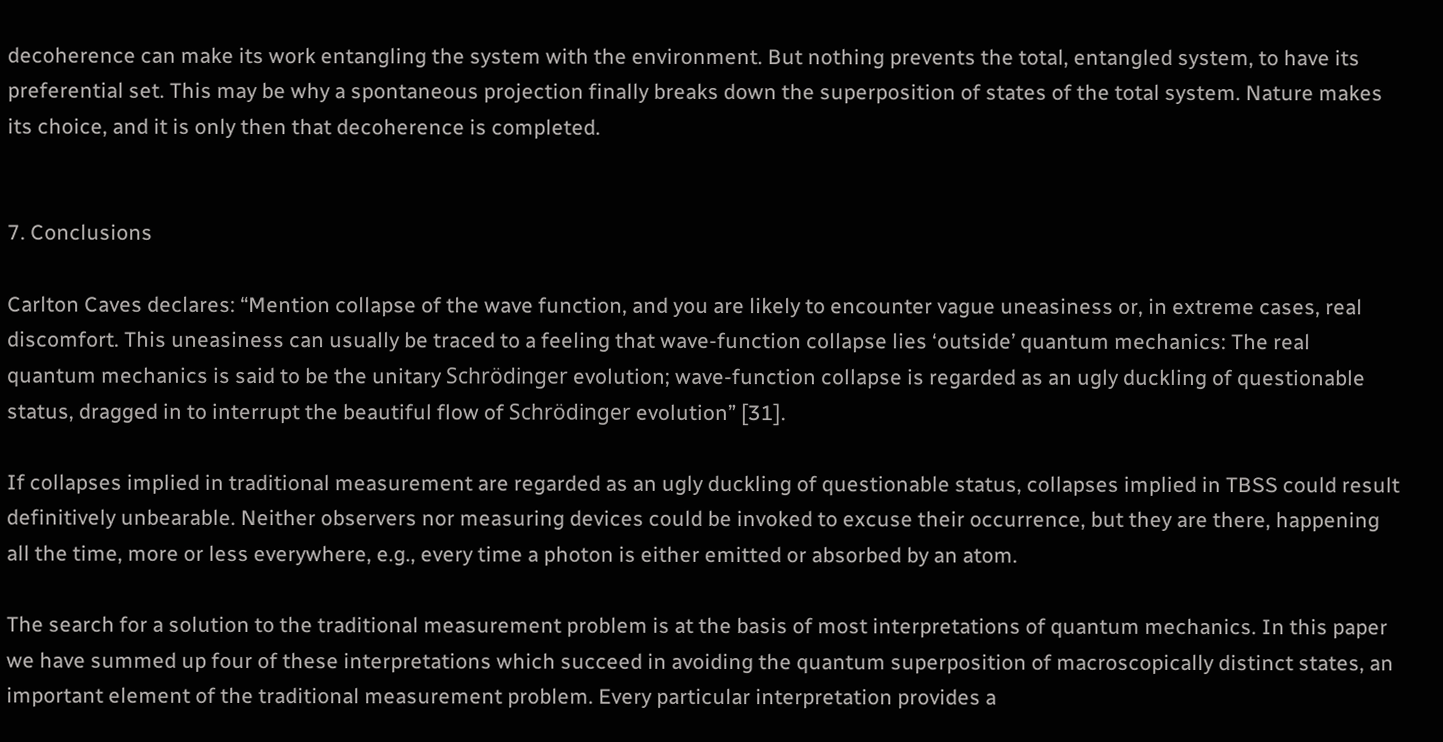decoherence can make its work entangling the system with the environment. But nothing prevents the total, entangled system, to have its preferential set. This may be why a spontaneous projection finally breaks down the superposition of states of the total system. Nature makes its choice, and it is only then that decoherence is completed.


7. Conclusions

Carlton Caves declares: “Mention collapse of the wave function, and you are likely to encounter vague uneasiness or, in extreme cases, real discomfort. This uneasiness can usually be traced to a feeling that wave-function collapse lies ‘outside’ quantum mechanics: The real quantum mechanics is said to be the unitary Schrödinger evolution; wave-function collapse is regarded as an ugly duckling of questionable status, dragged in to interrupt the beautiful flow of Schrödinger evolution” [31].

If collapses implied in traditional measurement are regarded as an ugly duckling of questionable status, collapses implied in TBSS could result definitively unbearable. Neither observers nor measuring devices could be invoked to excuse their occurrence, but they are there, happening all the time, more or less everywhere, e.g., every time a photon is either emitted or absorbed by an atom.

The search for a solution to the traditional measurement problem is at the basis of most interpretations of quantum mechanics. In this paper we have summed up four of these interpretations which succeed in avoiding the quantum superposition of macroscopically distinct states, an important element of the traditional measurement problem. Every particular interpretation provides a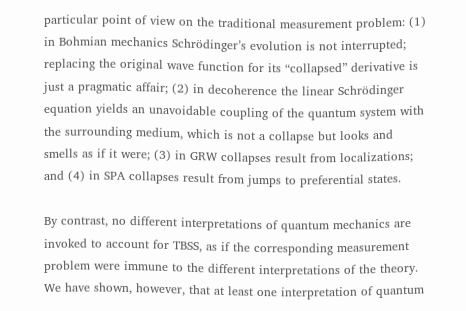particular point of view on the traditional measurement problem: (1) in Bohmian mechanics Schrödinger’s evolution is not interrupted; replacing the original wave function for its “collapsed” derivative is just a pragmatic affair; (2) in decoherence the linear Schrödinger equation yields an unavoidable coupling of the quantum system with the surrounding medium, which is not a collapse but looks and smells as if it were; (3) in GRW collapses result from localizations; and (4) in SPA collapses result from jumps to preferential states.

By contrast, no different interpretations of quantum mechanics are invoked to account for TBSS, as if the corresponding measurement problem were immune to the different interpretations of the theory. We have shown, however, that at least one interpretation of quantum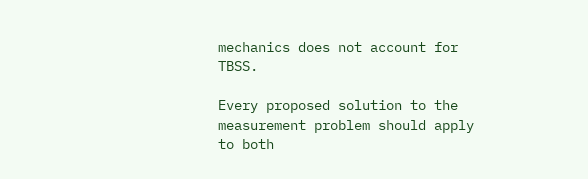mechanics does not account for TBSS.

Every proposed solution to the measurement problem should apply to both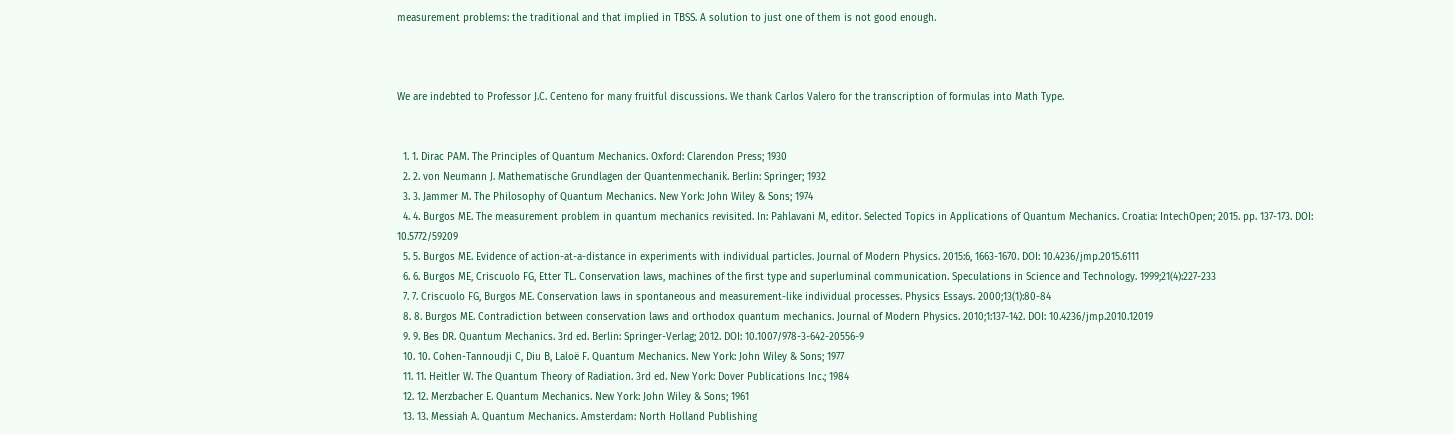measurement problems: the traditional and that implied in TBSS. A solution to just one of them is not good enough.



We are indebted to Professor J.C. Centeno for many fruitful discussions. We thank Carlos Valero for the transcription of formulas into Math Type.


  1. 1. Dirac PAM. The Principles of Quantum Mechanics. Oxford: Clarendon Press; 1930
  2. 2. von Neumann J. Mathematische Grundlagen der Quantenmechanik. Berlin: Springer; 1932
  3. 3. Jammer M. The Philosophy of Quantum Mechanics. New York: John Wiley & Sons; 1974
  4. 4. Burgos ME. The measurement problem in quantum mechanics revisited. In: Pahlavani M, editor. Selected Topics in Applications of Quantum Mechanics. Croatia: IntechOpen; 2015. pp. 137-173. DOI: 10.5772/59209
  5. 5. Burgos ME. Evidence of action-at-a-distance in experiments with individual particles. Journal of Modern Physics. 2015:6, 1663-1670. DOI: 10.4236/jmp.2015.6111
  6. 6. Burgos ME, Criscuolo FG, Etter TL. Conservation laws, machines of the first type and superluminal communication. Speculations in Science and Technology. 1999;21(4):227-233
  7. 7. Criscuolo FG, Burgos ME. Conservation laws in spontaneous and measurement-like individual processes. Physics Essays. 2000;13(1):80-84
  8. 8. Burgos ME. Contradiction between conservation laws and orthodox quantum mechanics. Journal of Modern Physics. 2010;1:137-142. DOI: 10.4236/jmp.2010.12019
  9. 9. Bes DR. Quantum Mechanics. 3rd ed. Berlin: Springer-Verlag; 2012. DOI: 10.1007/978-3-642-20556-9
  10. 10. Cohen-Tannoudji C, Diu B, Laloë F. Quantum Mechanics. New York: John Wiley & Sons; 1977
  11. 11. Heitler W. The Quantum Theory of Radiation. 3rd ed. New York: Dover Publications Inc.; 1984
  12. 12. Merzbacher E. Quantum Mechanics. New York: John Wiley & Sons; 1961
  13. 13. Messiah A. Quantum Mechanics. Amsterdam: North Holland Publishing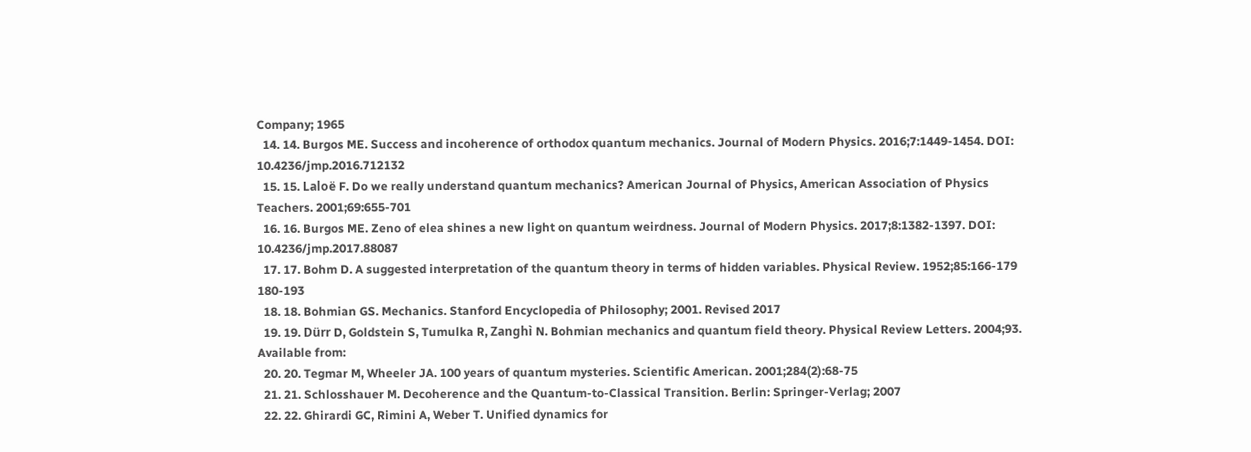Company; 1965
  14. 14. Burgos ME. Success and incoherence of orthodox quantum mechanics. Journal of Modern Physics. 2016;7:1449-1454. DOI: 10.4236/jmp.2016.712132
  15. 15. Laloë F. Do we really understand quantum mechanics? American Journal of Physics, American Association of Physics Teachers. 2001;69:655-701
  16. 16. Burgos ME. Zeno of elea shines a new light on quantum weirdness. Journal of Modern Physics. 2017;8:1382-1397. DOI: 10.4236/jmp.2017.88087
  17. 17. Bohm D. A suggested interpretation of the quantum theory in terms of hidden variables. Physical Review. 1952;85:166-179 180-193
  18. 18. Bohmian GS. Mechanics. Stanford Encyclopedia of Philosophy; 2001. Revised 2017
  19. 19. Dürr D, Goldstein S, Tumulka R, Zanghì N. Bohmian mechanics and quantum field theory. Physical Review Letters. 2004;93. Available from:
  20. 20. Tegmar M, Wheeler JA. 100 years of quantum mysteries. Scientific American. 2001;284(2):68-75
  21. 21. Schlosshauer M. Decoherence and the Quantum-to-Classical Transition. Berlin: Springer-Verlag; 2007
  22. 22. Ghirardi GC, Rimini A, Weber T. Unified dynamics for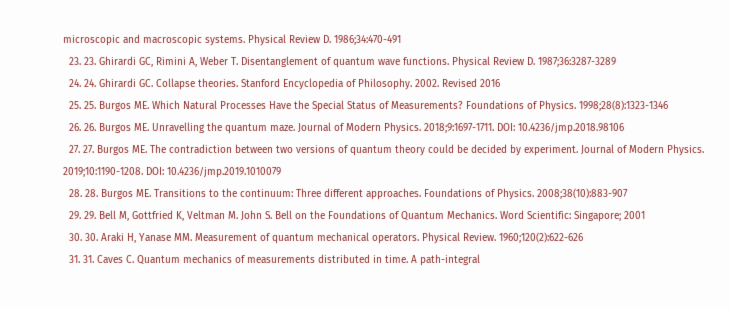microscopic and macroscopic systems. Physical Review D. 1986;34:470-491
  23. 23. Ghirardi GC, Rimini A, Weber T. Disentanglement of quantum wave functions. Physical Review D. 1987;36:3287-3289
  24. 24. Ghirardi GC. Collapse theories. Stanford Encyclopedia of Philosophy. 2002. Revised 2016
  25. 25. Burgos ME. Which Natural Processes Have the Special Status of Measurements? Foundations of Physics. 1998;28(8):1323-1346
  26. 26. Burgos ME. Unravelling the quantum maze. Journal of Modern Physics. 2018;9:1697-1711. DOI: 10.4236/jmp.2018.98106
  27. 27. Burgos ME. The contradiction between two versions of quantum theory could be decided by experiment. Journal of Modern Physics. 2019;10:1190-1208. DOI: 10.4236/jmp.2019.1010079
  28. 28. Burgos ME. Transitions to the continuum: Three different approaches. Foundations of Physics. 2008;38(10):883-907
  29. 29. Bell M, Gottfried K, Veltman M. John S. Bell on the Foundations of Quantum Mechanics. Word Scientific: Singapore; 2001
  30. 30. Araki H, Yanase MM. Measurement of quantum mechanical operators. Physical Review. 1960;120(2):622-626
  31. 31. Caves C. Quantum mechanics of measurements distributed in time. A path-integral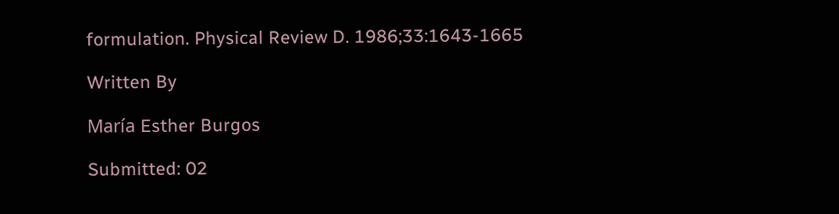formulation. Physical Review D. 1986;33:1643-1665

Written By

María Esther Burgos

Submitted: 02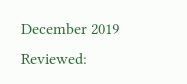December 2019 Reviewed: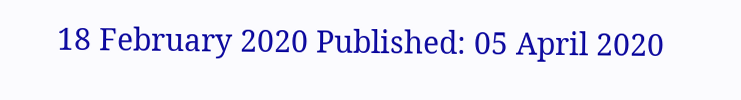18 February 2020 Published: 05 April 2020